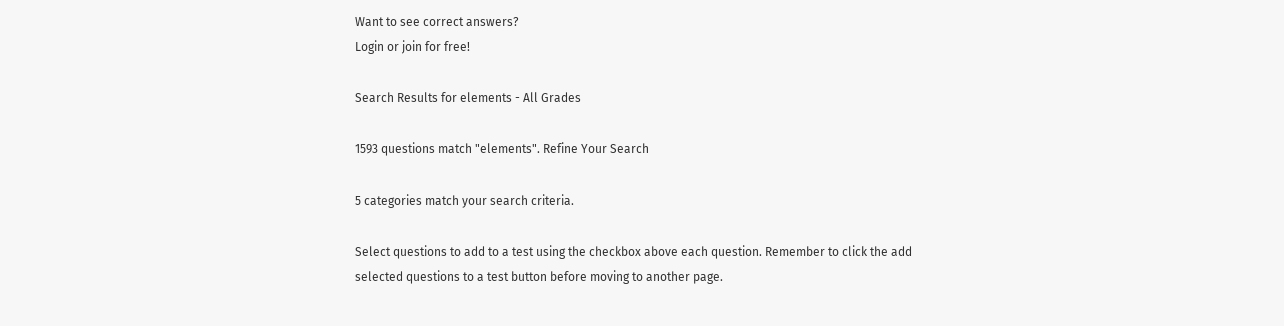Want to see correct answers?
Login or join for free!

Search Results for elements - All Grades

1593 questions match "elements". Refine Your Search

5 categories match your search criteria.

Select questions to add to a test using the checkbox above each question. Remember to click the add selected questions to a test button before moving to another page.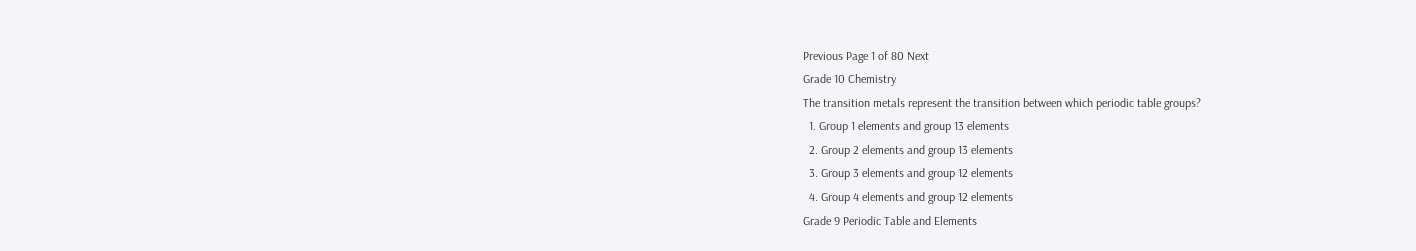Previous Page 1 of 80 Next
Grade 10 Chemistry
The transition metals represent the transition between which periodic table groups?
  1. Group 1 elements and group 13 elements
  2. Group 2 elements and group 13 elements
  3. Group 3 elements and group 12 elements
  4. Group 4 elements and group 12 elements
Grade 9 Periodic Table and Elements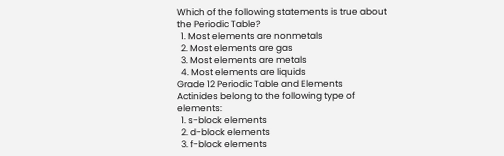Which of the following statements is true about the Periodic Table?
  1. Most elements are nonmetals
  2. Most elements are gas
  3. Most elements are metals
  4. Most elements are liquids
Grade 12 Periodic Table and Elements
Actinides belong to the following type of elements:
  1. s-block elements
  2. d-block elements
  3. f-block elements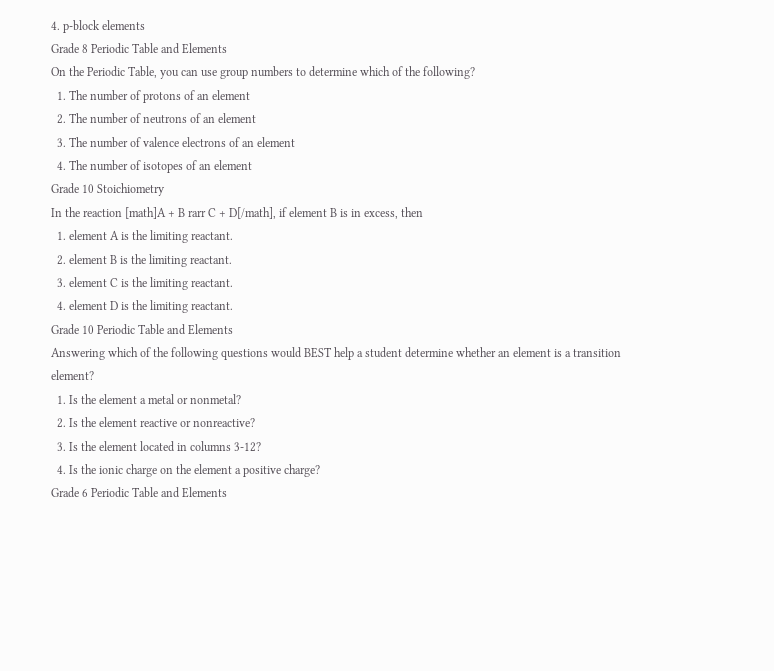4. p-block elements
Grade 8 Periodic Table and Elements
On the Periodic Table, you can use group numbers to determine which of the following?
  1. The number of protons of an element
  2. The number of neutrons of an element
  3. The number of valence electrons of an element
  4. The number of isotopes of an element
Grade 10 Stoichiometry
In the reaction [math]A + B rarr C + D[/math], if element B is in excess, then
  1. element A is the limiting reactant.
  2. element B is the limiting reactant.
  3. element C is the limiting reactant.
  4. element D is the limiting reactant.
Grade 10 Periodic Table and Elements
Answering which of the following questions would BEST help a student determine whether an element is a transition element?
  1. Is the element a metal or nonmetal?
  2. Is the element reactive or nonreactive?
  3. Is the element located in columns 3-12?
  4. Is the ionic charge on the element a positive charge?
Grade 6 Periodic Table and Elements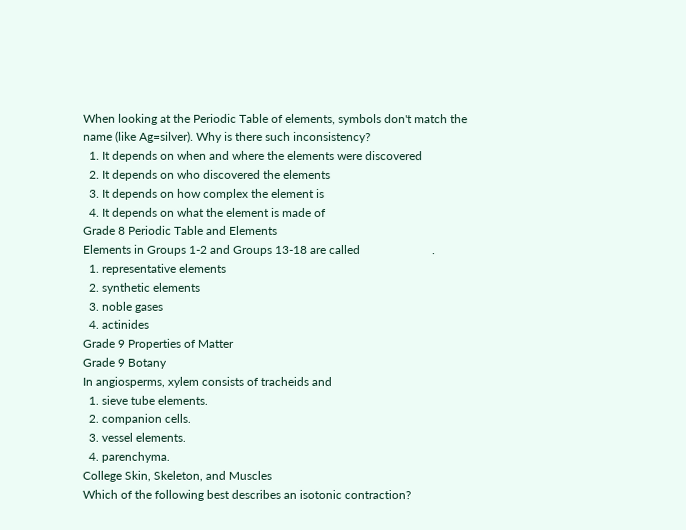When looking at the Periodic Table of elements, symbols don't match the name (like Ag=silver). Why is there such inconsistency?
  1. It depends on when and where the elements were discovered
  2. It depends on who discovered the elements
  3. It depends on how complex the element is
  4. It depends on what the element is made of
Grade 8 Periodic Table and Elements
Elements in Groups 1-2 and Groups 13-18 are called                        .
  1. representative elements
  2. synthetic elements
  3. noble gases
  4. actinides
Grade 9 Properties of Matter
Grade 9 Botany
In angiosperms, xylem consists of tracheids and
  1. sieve tube elements.
  2. companion cells.
  3. vessel elements.
  4. parenchyma.
College Skin, Skeleton, and Muscles
Which of the following best describes an isotonic contraction?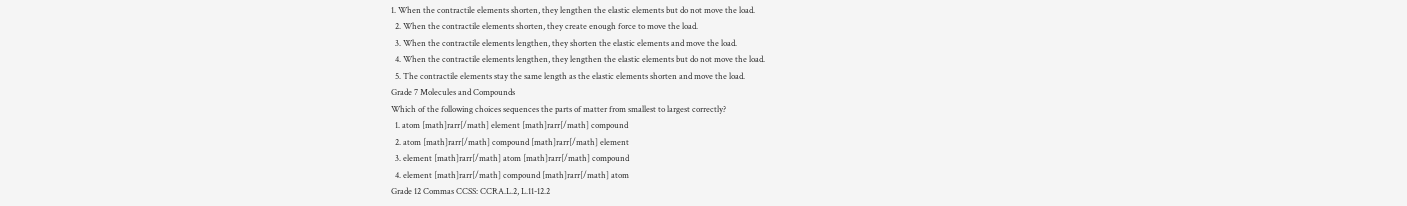1. When the contractile elements shorten, they lengthen the elastic elements but do not move the load.
  2. When the contractile elements shorten, they create enough force to move the load.
  3. When the contractile elements lengthen, they shorten the elastic elements and move the load.
  4. When the contractile elements lengthen, they lengthen the elastic elements but do not move the load.
  5. The contractile elements stay the same length as the elastic elements shorten and move the load.
Grade 7 Molecules and Compounds
Which of the following choices sequences the parts of matter from smallest to largest correctly?
  1. atom [math]rarr[/math] element [math]rarr[/math] compound
  2. atom [math]rarr[/math] compound [math]rarr[/math] element
  3. element [math]rarr[/math] atom [math]rarr[/math] compound
  4. element [math]rarr[/math] compound [math]rarr[/math] atom
Grade 12 Commas CCSS: CCRA.L.2, L.11-12.2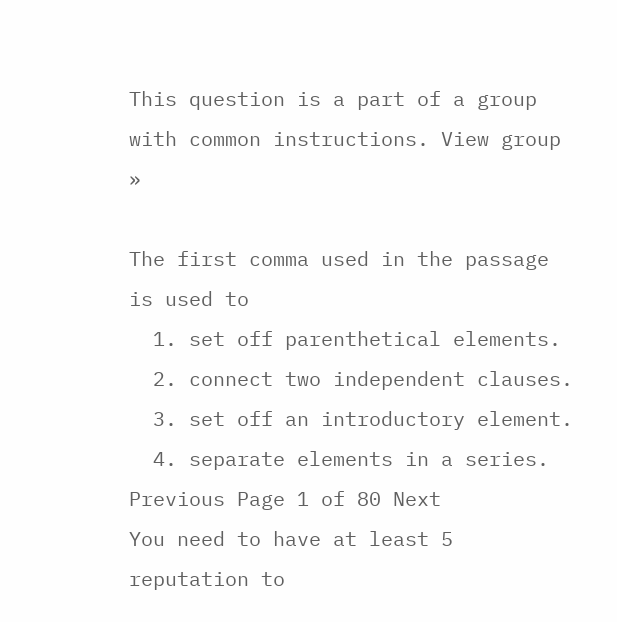This question is a part of a group with common instructions. View group »

The first comma used in the passage is used to
  1. set off parenthetical elements.
  2. connect two independent clauses.
  3. set off an introductory element.
  4. separate elements in a series.
Previous Page 1 of 80 Next
You need to have at least 5 reputation to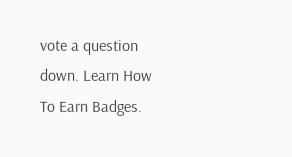vote a question down. Learn How To Earn Badges.